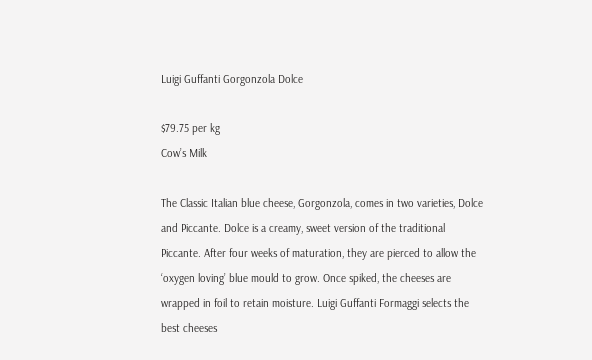Luigi Guffanti Gorgonzola Dolce

$79.75 per kg
Cow’s Milk

The Classic Italian blue cheese, Gorgonzola, comes in two varieties, Dolce and Piccante. Dolce is a creamy, sweet version of the traditional Piccante. After four weeks of maturation, they are pierced to allow the ‘oxygen loving’ blue mould to grow. Once spiked, the cheeses are wrapped in foil to retain moisture. Luigi Guffanti Formaggi selects the best cheeses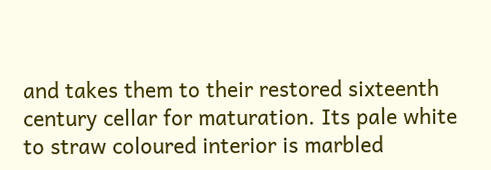and takes them to their restored sixteenth century cellar for maturation. Its pale white to straw coloured interior is marbled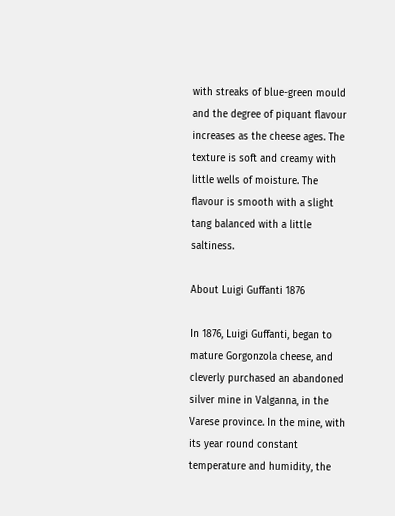with streaks of blue-green mould and the degree of piquant flavour increases as the cheese ages. The texture is soft and creamy with little wells of moisture. The flavour is smooth with a slight tang balanced with a little saltiness.

About Luigi Guffanti 1876

In 1876, Luigi Guffanti, began to mature Gorgonzola cheese, and cleverly purchased an abandoned silver mine in Valganna, in the Varese province. In the mine, with its year round constant temperature and humidity, the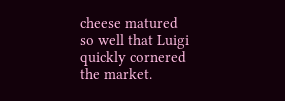cheese matured so well that Luigi quickly cornered the market.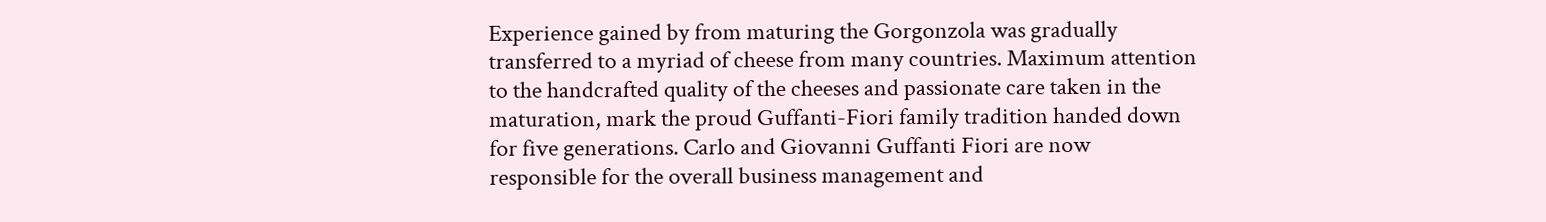Experience gained by from maturing the Gorgonzola was gradually transferred to a myriad of cheese from many countries. Maximum attention to the handcrafted quality of the cheeses and passionate care taken in the maturation, mark the proud Guffanti-Fiori family tradition handed down for five generations. Carlo and Giovanni Guffanti Fiori are now responsible for the overall business management and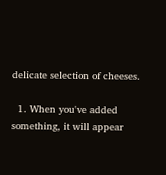delicate selection of cheeses.

  1. When you've added something, it will appear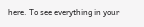here. To see everything in your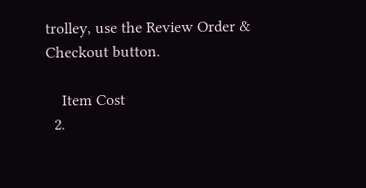trolley, use the Review Order & Checkout button.

    Item Cost
  2.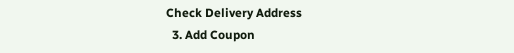Check Delivery Address
  3. Add Coupon